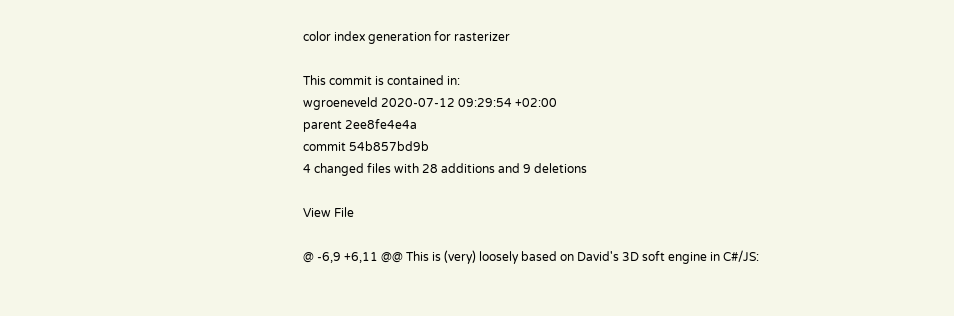color index generation for rasterizer

This commit is contained in:
wgroeneveld 2020-07-12 09:29:54 +02:00
parent 2ee8fe4e4a
commit 54b857bd9b
4 changed files with 28 additions and 9 deletions

View File

@ -6,9 +6,11 @@ This is (very) loosely based on David's 3D soft engine in C#/JS: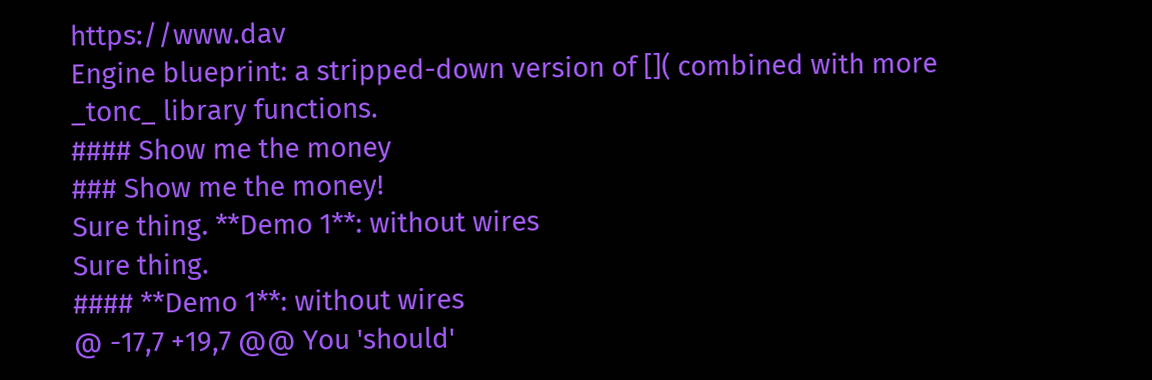https://www.dav
Engine blueprint: a stripped-down version of []( combined with more _tonc_ library functions.
#### Show me the money
### Show me the money!
Sure thing. **Demo 1**: without wires
Sure thing.
#### **Demo 1**: without wires
@ -17,7 +19,7 @@ You 'should'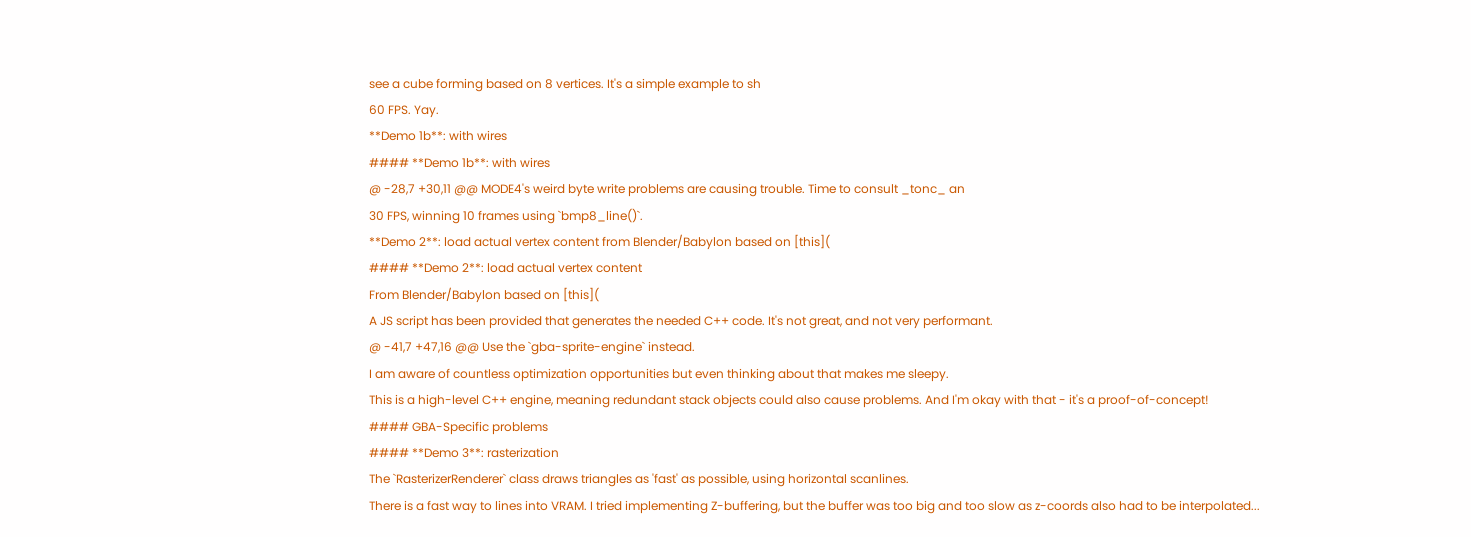see a cube forming based on 8 vertices. It's a simple example to sh
60 FPS. Yay.
**Demo 1b**: with wires
#### **Demo 1b**: with wires
@ -28,7 +30,11 @@ MODE4's weird byte write problems are causing trouble. Time to consult _tonc_ an
30 FPS, winning 10 frames using `bmp8_line()`.
**Demo 2**: load actual vertex content from Blender/Babylon based on [this](
#### **Demo 2**: load actual vertex content
From Blender/Babylon based on [this](
A JS script has been provided that generates the needed C++ code. It's not great, and not very performant.
@ -41,7 +47,16 @@ Use the `gba-sprite-engine` instead.
I am aware of countless optimization opportunities but even thinking about that makes me sleepy.
This is a high-level C++ engine, meaning redundant stack objects could also cause problems. And I'm okay with that - it's a proof-of-concept!
#### GBA-Specific problems
#### **Demo 3**: rasterization
The `RasterizerRenderer` class draws triangles as 'fast' as possible, using horizontal scanlines.
There is a fast way to lines into VRAM. I tried implementing Z-buffering, but the buffer was too big and too slow as z-coords also had to be interpolated...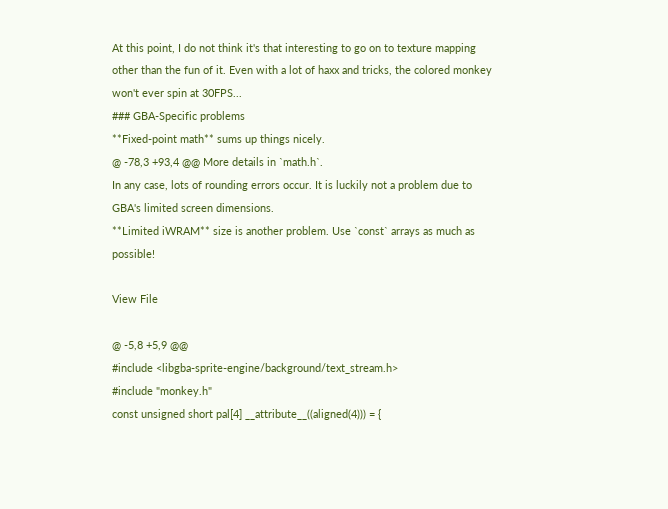At this point, I do not think it's that interesting to go on to texture mapping other than the fun of it. Even with a lot of haxx and tricks, the colored monkey won't ever spin at 30FPS...
### GBA-Specific problems
**Fixed-point math** sums up things nicely.
@ -78,3 +93,4 @@ More details in `math.h`.
In any case, lots of rounding errors occur. It is luckily not a problem due to GBA's limited screen dimensions.
**Limited iWRAM** size is another problem. Use `const` arrays as much as possible!

View File

@ -5,8 +5,9 @@
#include <libgba-sprite-engine/background/text_stream.h>
#include "monkey.h"
const unsigned short pal[4] __attribute__((aligned(4))) = {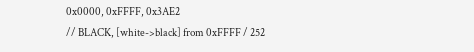0x0000, 0xFFFF, 0x3AE2
// BLACK, [white->black] from 0xFFFF / 252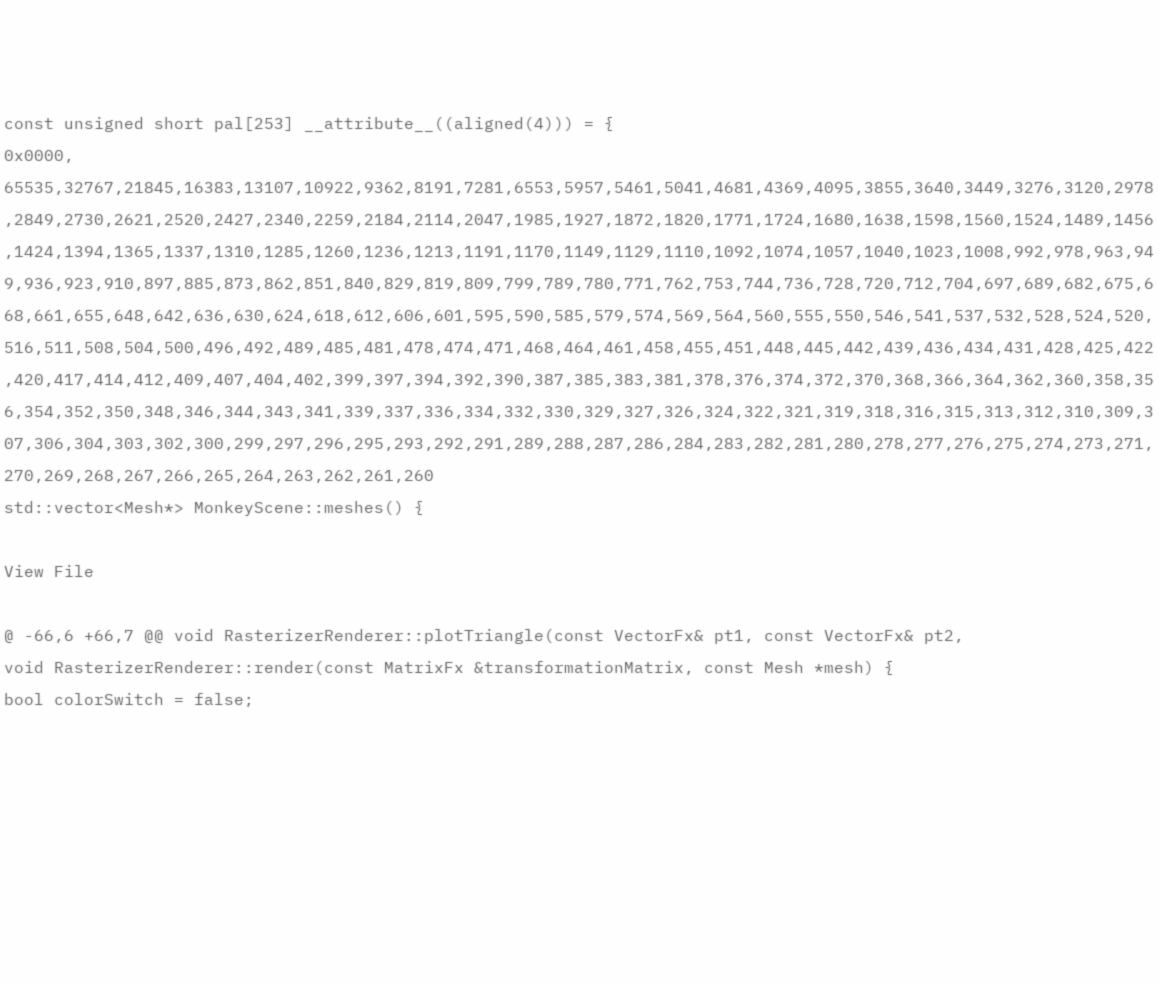const unsigned short pal[253] __attribute__((aligned(4))) = {
0x0000, 65535,32767,21845,16383,13107,10922,9362,8191,7281,6553,5957,5461,5041,4681,4369,4095,3855,3640,3449,3276,3120,2978,2849,2730,2621,2520,2427,2340,2259,2184,2114,2047,1985,1927,1872,1820,1771,1724,1680,1638,1598,1560,1524,1489,1456,1424,1394,1365,1337,1310,1285,1260,1236,1213,1191,1170,1149,1129,1110,1092,1074,1057,1040,1023,1008,992,978,963,949,936,923,910,897,885,873,862,851,840,829,819,809,799,789,780,771,762,753,744,736,728,720,712,704,697,689,682,675,668,661,655,648,642,636,630,624,618,612,606,601,595,590,585,579,574,569,564,560,555,550,546,541,537,532,528,524,520,516,511,508,504,500,496,492,489,485,481,478,474,471,468,464,461,458,455,451,448,445,442,439,436,434,431,428,425,422,420,417,414,412,409,407,404,402,399,397,394,392,390,387,385,383,381,378,376,374,372,370,368,366,364,362,360,358,356,354,352,350,348,346,344,343,341,339,337,336,334,332,330,329,327,326,324,322,321,319,318,316,315,313,312,310,309,307,306,304,303,302,300,299,297,296,295,293,292,291,289,288,287,286,284,283,282,281,280,278,277,276,275,274,273,271,270,269,268,267,266,265,264,263,262,261,260
std::vector<Mesh*> MonkeyScene::meshes() {

View File

@ -66,6 +66,7 @@ void RasterizerRenderer::plotTriangle(const VectorFx& pt1, const VectorFx& pt2,
void RasterizerRenderer::render(const MatrixFx &transformationMatrix, const Mesh *mesh) {
bool colorSwitch = false;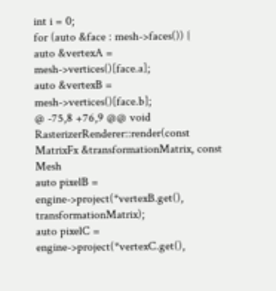int i = 0;
for (auto &face : mesh->faces()) {
auto &vertexA = mesh->vertices()[face.a];
auto &vertexB = mesh->vertices()[face.b];
@ -75,8 +76,9 @@ void RasterizerRenderer::render(const MatrixFx &transformationMatrix, const Mesh
auto pixelB = engine->project(*vertexB.get(), transformationMatrix);
auto pixelC = engine->project(*vertexC.get(),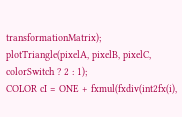transformationMatrix);
plotTriangle(pixelA, pixelB, pixelC, colorSwitch ? 2 : 1);
COLOR cI = ONE + fxmul(fxdiv(int2fx(i),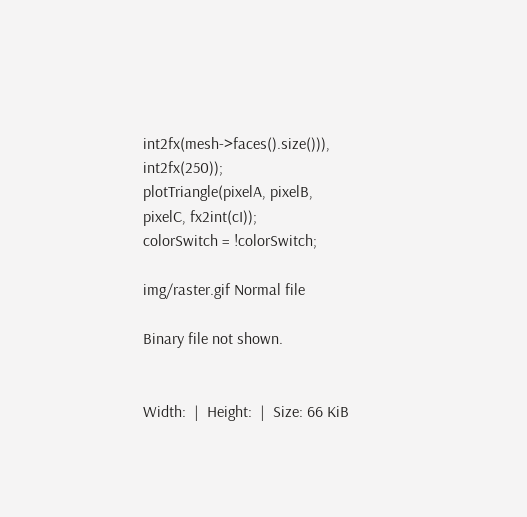int2fx(mesh->faces().size())), int2fx(250));
plotTriangle(pixelA, pixelB, pixelC, fx2int(cI));
colorSwitch = !colorSwitch;

img/raster.gif Normal file

Binary file not shown.


Width:  |  Height:  |  Size: 66 KiB